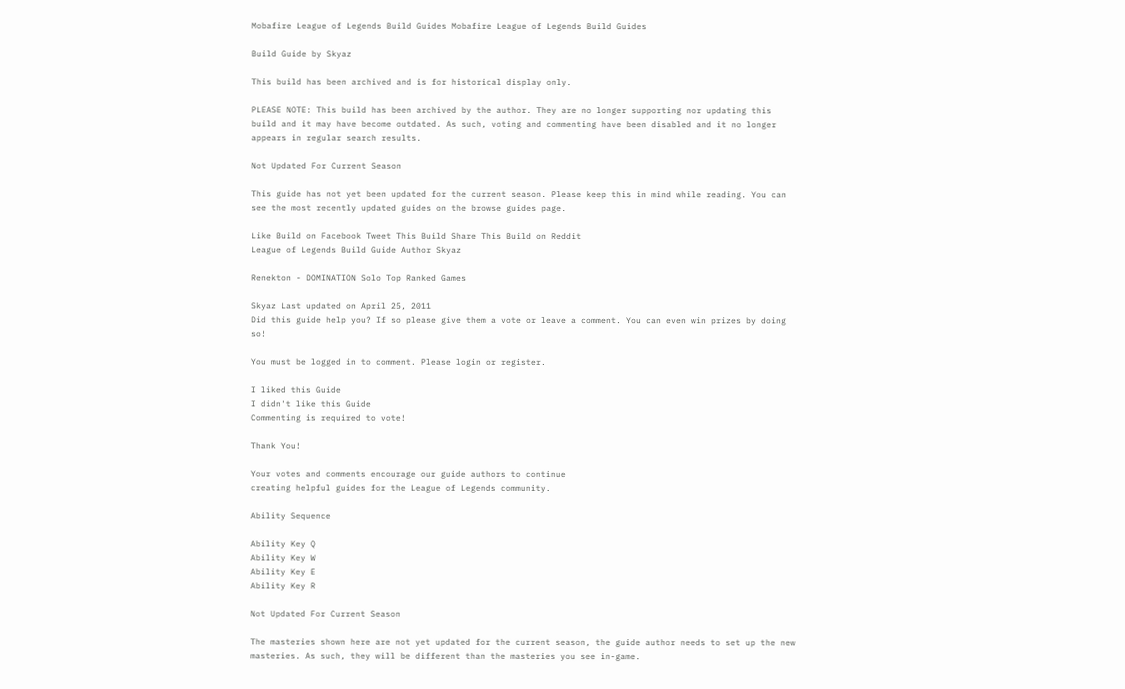Mobafire League of Legends Build Guides Mobafire League of Legends Build Guides

Build Guide by Skyaz

This build has been archived and is for historical display only.

PLEASE NOTE: This build has been archived by the author. They are no longer supporting nor updating this build and it may have become outdated. As such, voting and commenting have been disabled and it no longer appears in regular search results.

Not Updated For Current Season

This guide has not yet been updated for the current season. Please keep this in mind while reading. You can see the most recently updated guides on the browse guides page.

Like Build on Facebook Tweet This Build Share This Build on Reddit
League of Legends Build Guide Author Skyaz

Renekton - DOMINATION Solo Top Ranked Games

Skyaz Last updated on April 25, 2011
Did this guide help you? If so please give them a vote or leave a comment. You can even win prizes by doing so!

You must be logged in to comment. Please login or register.

I liked this Guide
I didn't like this Guide
Commenting is required to vote!

Thank You!

Your votes and comments encourage our guide authors to continue
creating helpful guides for the League of Legends community.

Ability Sequence

Ability Key Q
Ability Key W
Ability Key E
Ability Key R

Not Updated For Current Season

The masteries shown here are not yet updated for the current season, the guide author needs to set up the new masteries. As such, they will be different than the masteries you see in-game.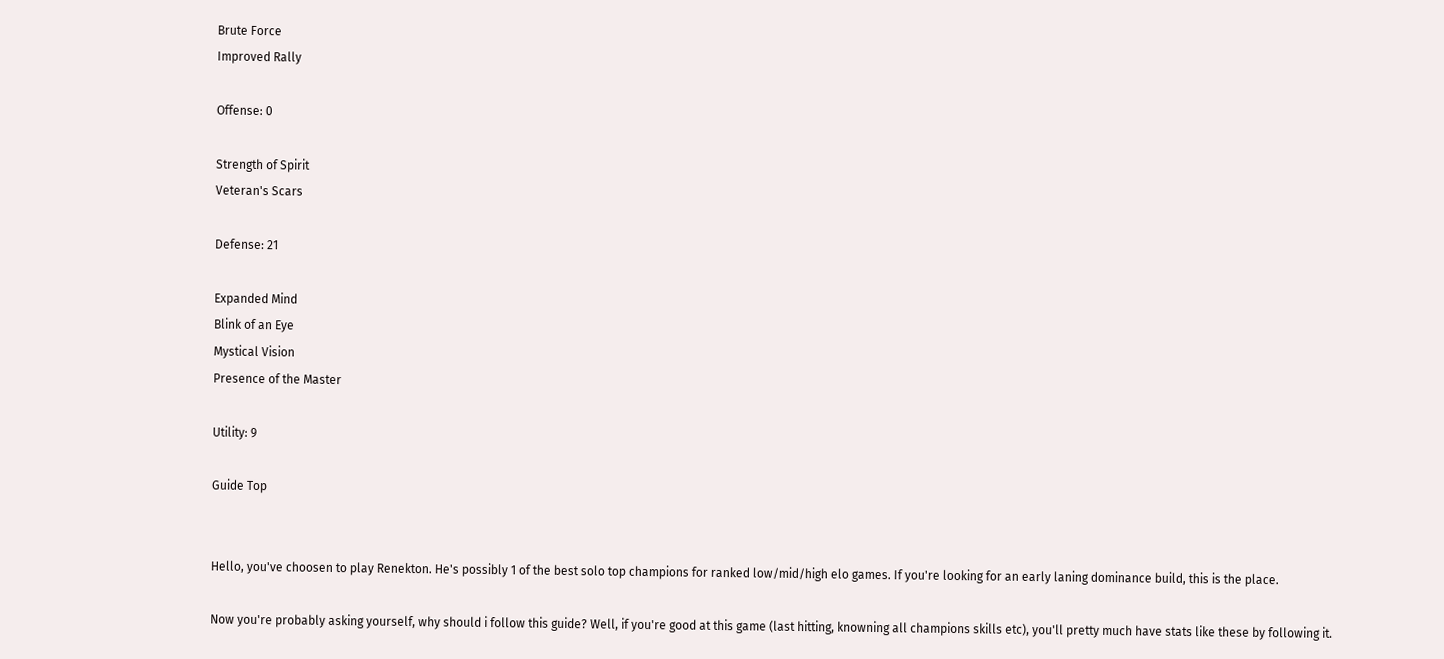Brute Force
Improved Rally

Offense: 0

Strength of Spirit
Veteran's Scars

Defense: 21

Expanded Mind
Blink of an Eye
Mystical Vision
Presence of the Master

Utility: 9

Guide Top


Hello, you've choosen to play Renekton. He's possibly 1 of the best solo top champions for ranked low/mid/high elo games. If you're looking for an early laning dominance build, this is the place.

Now you're probably asking yourself, why should i follow this guide? Well, if you're good at this game (last hitting, knowning all champions skills etc), you'll pretty much have stats like these by following it.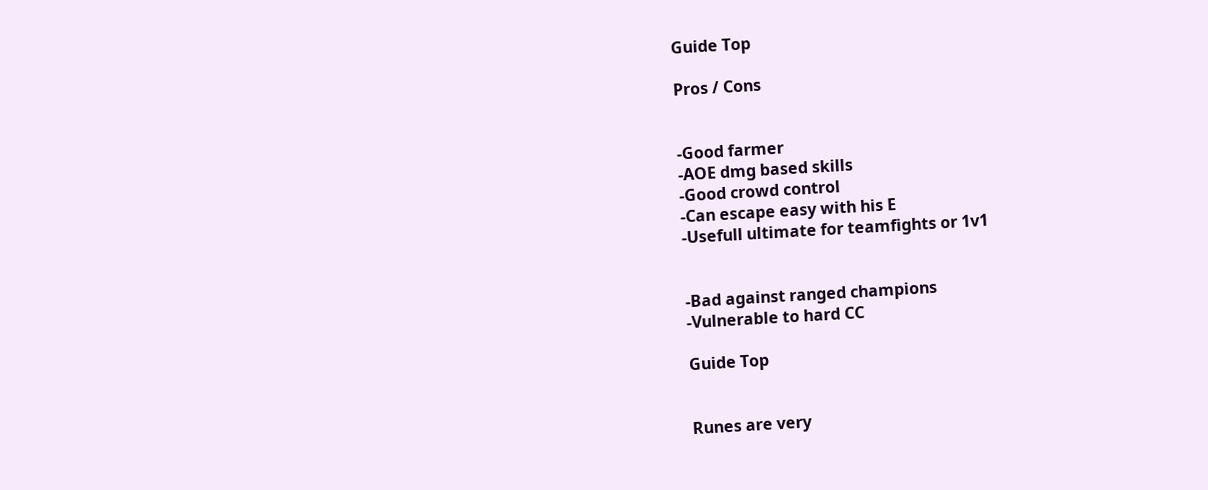Guide Top

Pros / Cons


-Good farmer
-AOE dmg based skills
-Good crowd control
-Can escape easy with his E
-Usefull ultimate for teamfights or 1v1


-Bad against ranged champions
-Vulnerable to hard CC

Guide Top


Runes are very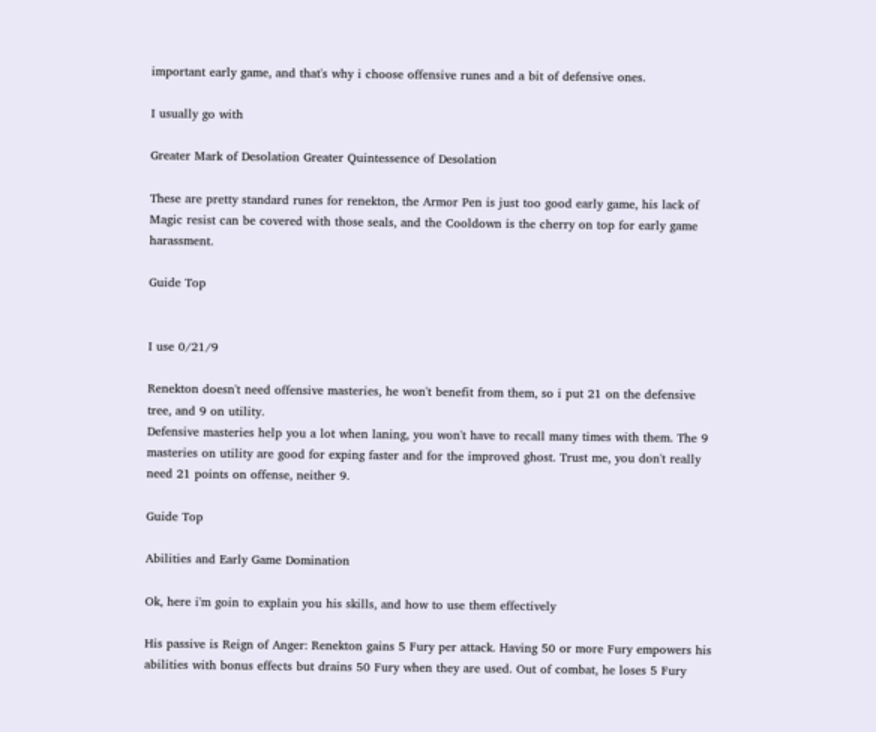important early game, and that's why i choose offensive runes and a bit of defensive ones.

I usually go with

Greater Mark of Desolation Greater Quintessence of Desolation

These are pretty standard runes for renekton, the Armor Pen is just too good early game, his lack of Magic resist can be covered with those seals, and the Cooldown is the cherry on top for early game harassment.

Guide Top


I use 0/21/9

Renekton doesn't need offensive masteries, he won't benefit from them, so i put 21 on the defensive tree, and 9 on utility.
Defensive masteries help you a lot when laning, you won't have to recall many times with them. The 9 masteries on utility are good for exping faster and for the improved ghost. Trust me, you don't really need 21 points on offense, neither 9.

Guide Top

Abilities and Early Game Domination

Ok, here i'm goin to explain you his skills, and how to use them effectively

His passive is Reign of Anger: Renekton gains 5 Fury per attack. Having 50 or more Fury empowers his abilities with bonus effects but drains 50 Fury when they are used. Out of combat, he loses 5 Fury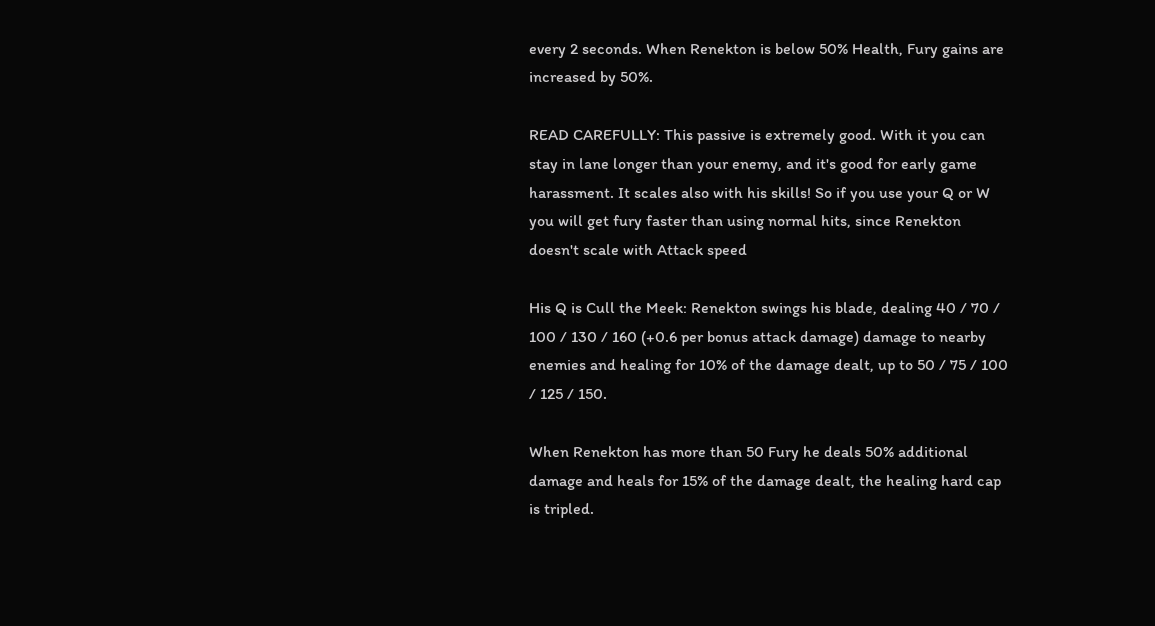every 2 seconds. When Renekton is below 50% Health, Fury gains are increased by 50%.

READ CAREFULLY: This passive is extremely good. With it you can stay in lane longer than your enemy, and it's good for early game harassment. It scales also with his skills! So if you use your Q or W you will get fury faster than using normal hits, since Renekton doesn't scale with Attack speed

His Q is Cull the Meek: Renekton swings his blade, dealing 40 / 70 / 100 / 130 / 160 (+0.6 per bonus attack damage) damage to nearby enemies and healing for 10% of the damage dealt, up to 50 / 75 / 100 / 125 / 150.

When Renekton has more than 50 Fury he deals 50% additional damage and heals for 15% of the damage dealt, the healing hard cap is tripled.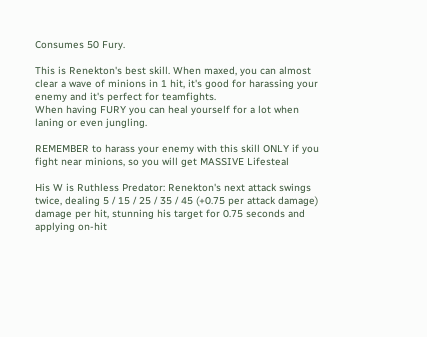Consumes 50 Fury.

This is Renekton's best skill. When maxed, you can almost clear a wave of minions in 1 hit, it's good for harassing your enemy and it's perfect for teamfights.
When having FURY you can heal yourself for a lot when laning or even jungling.

REMEMBER to harass your enemy with this skill ONLY if you fight near minions, so you will get MASSIVE Lifesteal

His W is Ruthless Predator: Renekton's next attack swings twice, dealing 5 / 15 / 25 / 35 / 45 (+0.75 per attack damage) damage per hit, stunning his target for 0.75 seconds and applying on-hit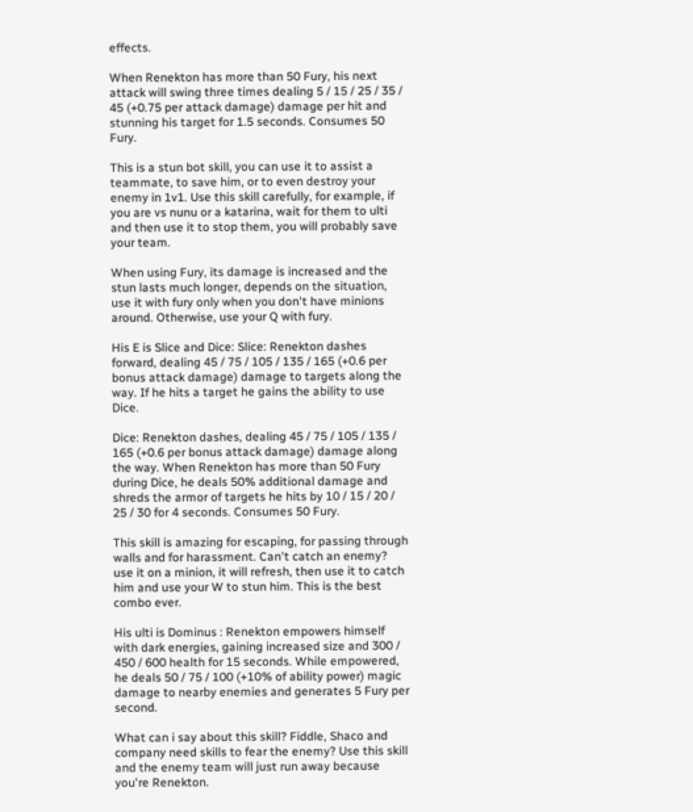effects.

When Renekton has more than 50 Fury, his next attack will swing three times dealing 5 / 15 / 25 / 35 / 45 (+0.75 per attack damage) damage per hit and stunning his target for 1.5 seconds. Consumes 50 Fury.

This is a stun bot skill, you can use it to assist a teammate, to save him, or to even destroy your enemy in 1v1. Use this skill carefully, for example, if you are vs nunu or a katarina, wait for them to ulti and then use it to stop them, you will probably save your team.

When using Fury, its damage is increased and the stun lasts much longer, depends on the situation, use it with fury only when you don't have minions around. Otherwise, use your Q with fury.

His E is Slice and Dice: Slice: Renekton dashes forward, dealing 45 / 75 / 105 / 135 / 165 (+0.6 per bonus attack damage) damage to targets along the way. If he hits a target he gains the ability to use Dice.

Dice: Renekton dashes, dealing 45 / 75 / 105 / 135 / 165 (+0.6 per bonus attack damage) damage along the way. When Renekton has more than 50 Fury during Dice, he deals 50% additional damage and shreds the armor of targets he hits by 10 / 15 / 20 / 25 / 30 for 4 seconds. Consumes 50 Fury.

This skill is amazing for escaping, for passing through walls and for harassment. Can't catch an enemy? use it on a minion, it will refresh, then use it to catch him and use your W to stun him. This is the best combo ever.

His ulti is Dominus : Renekton empowers himself with dark energies, gaining increased size and 300 / 450 / 600 health for 15 seconds. While empowered, he deals 50 / 75 / 100 (+10% of ability power) magic damage to nearby enemies and generates 5 Fury per second.

What can i say about this skill? Fiddle, Shaco and company need skills to fear the enemy? Use this skill and the enemy team will just run away because you're Renekton.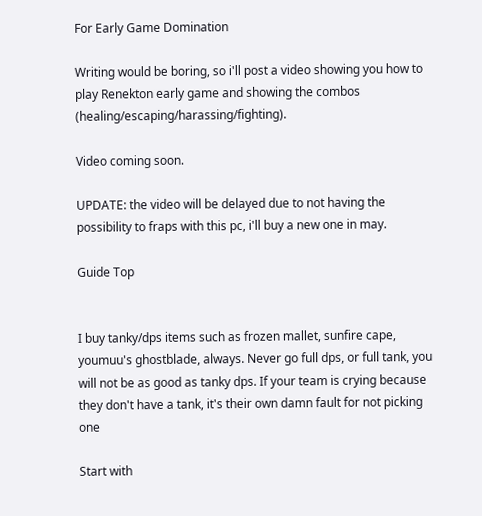For Early Game Domination

Writing would be boring, so i'll post a video showing you how to play Renekton early game and showing the combos (healing/escaping/harassing/fighting).

Video coming soon.

UPDATE: the video will be delayed due to not having the possibility to fraps with this pc, i'll buy a new one in may.

Guide Top


I buy tanky/dps items such as frozen mallet, sunfire cape, youmuu's ghostblade, always. Never go full dps, or full tank, you will not be as good as tanky dps. If your team is crying because they don't have a tank, it's their own damn fault for not picking one

Start with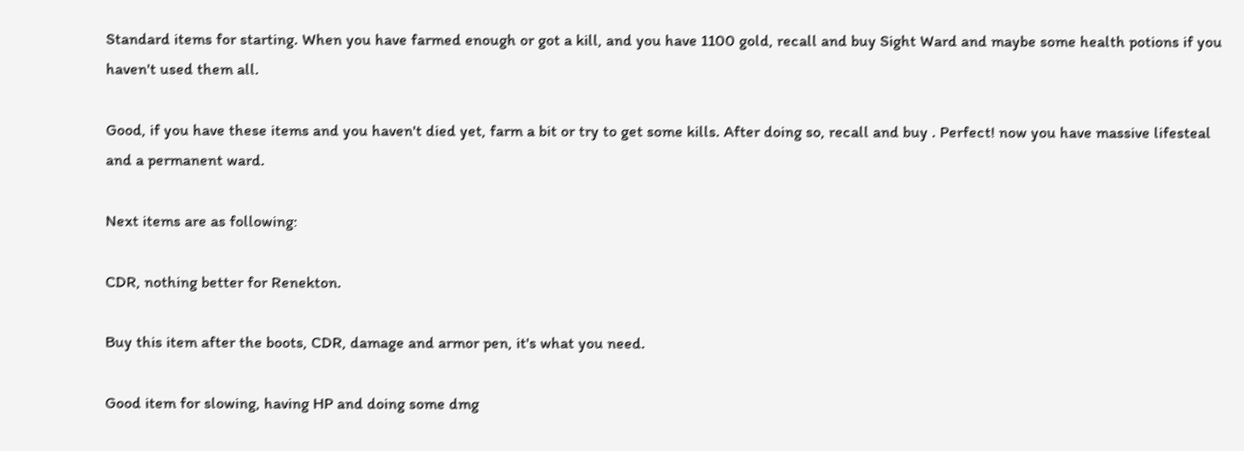Standard items for starting. When you have farmed enough or got a kill, and you have 1100 gold, recall and buy Sight Ward and maybe some health potions if you haven't used them all.

Good, if you have these items and you haven't died yet, farm a bit or try to get some kills. After doing so, recall and buy . Perfect! now you have massive lifesteal and a permanent ward.

Next items are as following:

CDR, nothing better for Renekton.

Buy this item after the boots, CDR, damage and armor pen, it's what you need.

Good item for slowing, having HP and doing some dmg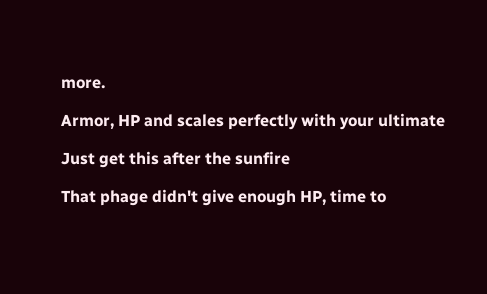more.

Armor, HP and scales perfectly with your ultimate

Just get this after the sunfire

That phage didn't give enough HP, time to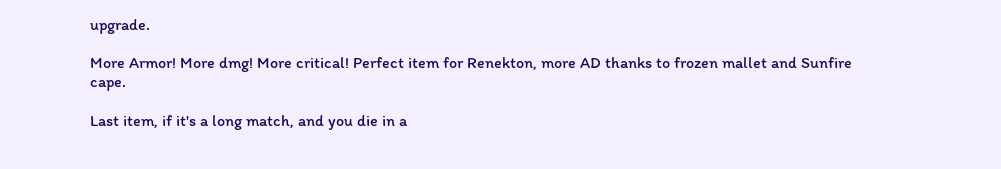upgrade.

More Armor! More dmg! More critical! Perfect item for Renekton, more AD thanks to frozen mallet and Sunfire cape.

Last item, if it's a long match, and you die in a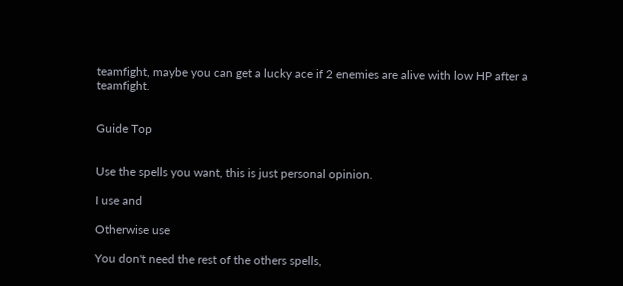teamfight, maybe you can get a lucky ace if 2 enemies are alive with low HP after a teamfight.


Guide Top


Use the spells you want, this is just personal opinion.

I use and

Otherwise use

You don't need the rest of the others spells,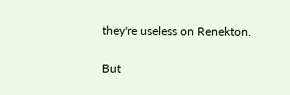they're useless on Renekton.

But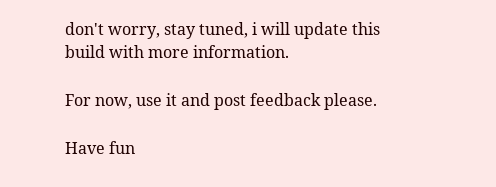don't worry, stay tuned, i will update this build with more information.

For now, use it and post feedback please.

Have fun